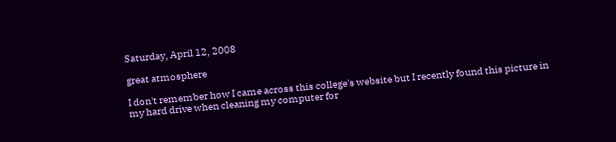Saturday, April 12, 2008

great atmosphere

I don't remember how I came across this college's website but I recently found this picture in my hard drive when cleaning my computer for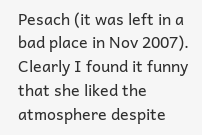Pesach (it was left in a bad place in Nov 2007).
Clearly I found it funny that she liked the atmosphere despite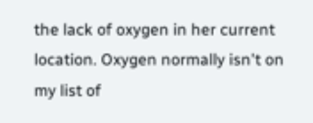the lack of oxygen in her current location. Oxygen normally isn't on my list of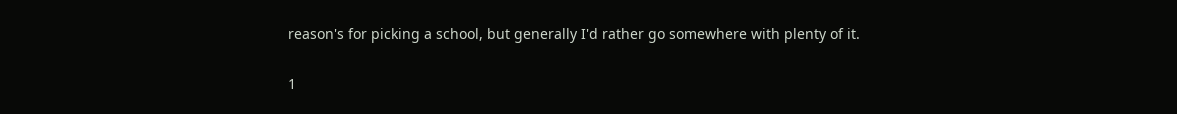reason's for picking a school, but generally I'd rather go somewhere with plenty of it.

1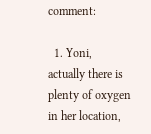comment:

  1. Yoni, actually there is plenty of oxygen in her location,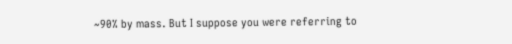~90% by mass. But I suppose you were referring to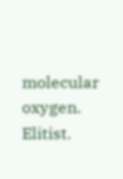molecular oxygen. Elitist.